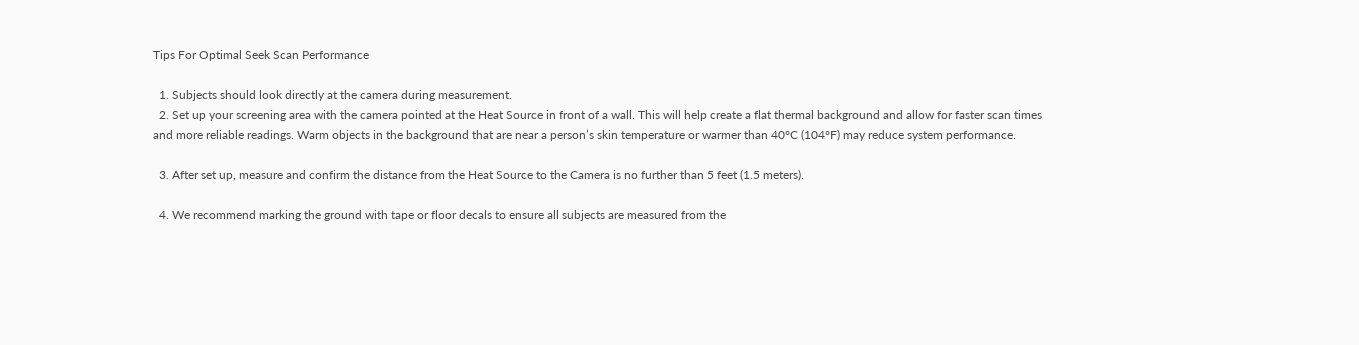Tips For Optimal Seek Scan Performance

  1. Subjects should look directly at the camera during measurement.
  2. Set up your screening area with the camera pointed at the Heat Source in front of a wall. This will help create a flat thermal background and allow for faster scan times and more reliable readings. Warm objects in the background that are near a person’s skin temperature or warmer than 40°C (104°F) may reduce system performance.

  3. After set up, measure and confirm the distance from the Heat Source to the Camera is no further than 5 feet (1.5 meters).

  4. We recommend marking the ground with tape or floor decals to ensure all subjects are measured from the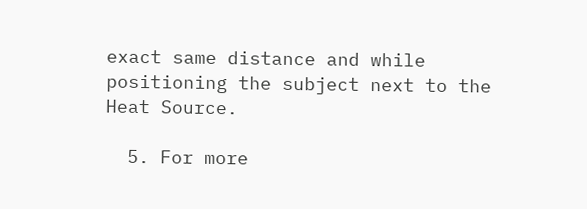exact same distance and while positioning the subject next to the Heat Source.

  5. For more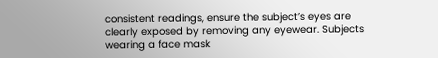consistent readings, ensure the subject’s eyes are clearly exposed by removing any eyewear. Subjects wearing a face mask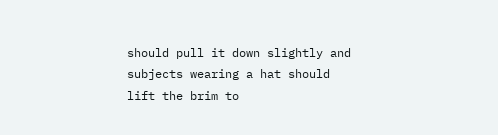should pull it down slightly and subjects wearing a hat should lift the brim to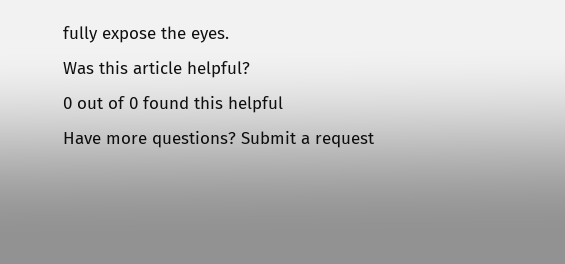fully expose the eyes.
Was this article helpful?
0 out of 0 found this helpful
Have more questions? Submit a request